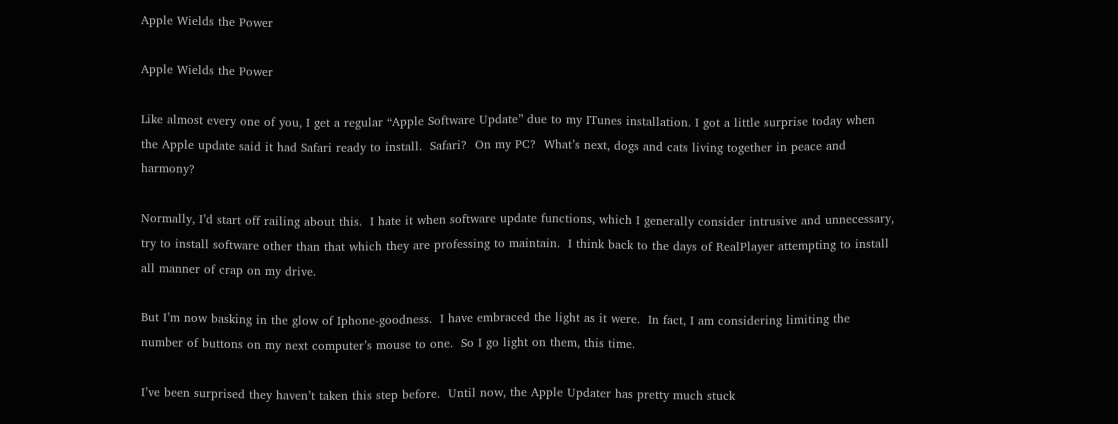Apple Wields the Power

Apple Wields the Power

Like almost every one of you, I get a regular “Apple Software Update” due to my ITunes installation. I got a little surprise today when the Apple update said it had Safari ready to install.  Safari?  On my PC?  What’s next, dogs and cats living together in peace and harmony?

Normally, I’d start off railing about this.  I hate it when software update functions, which I generally consider intrusive and unnecessary, try to install software other than that which they are professing to maintain.  I think back to the days of RealPlayer attempting to install all manner of crap on my drive.

But I’m now basking in the glow of Iphone-goodness.  I have embraced the light as it were.  In fact, I am considering limiting the number of buttons on my next computer’s mouse to one.  So I go light on them, this time.

I’ve been surprised they haven’t taken this step before.  Until now, the Apple Updater has pretty much stuck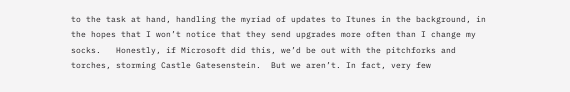to the task at hand, handling the myriad of updates to Itunes in the background, in the hopes that I won’t notice that they send upgrades more often than I change my socks.   Honestly, if Microsoft did this, we’d be out with the pitchforks and torches, storming Castle Gatesenstein.  But we aren’t. In fact, very few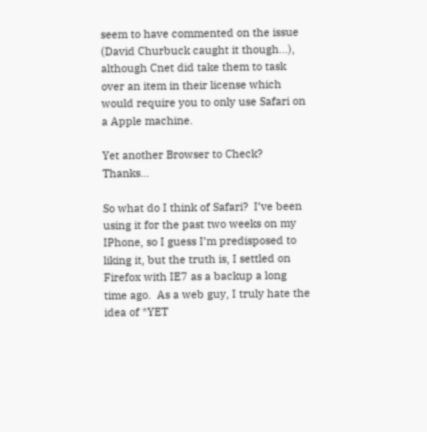seem to have commented on the issue (David Churbuck caught it though…), although Cnet did take them to task over an item in their license which would require you to only use Safari on a Apple machine.

Yet another Browser to Check?  Thanks…

So what do I think of Safari?  I’ve been using it for the past two weeks on my IPhone, so I guess I’m predisposed to liking it, but the truth is, I settled on Firefox with IE7 as a backup a long time ago.  As a web guy, I truly hate the idea of *YET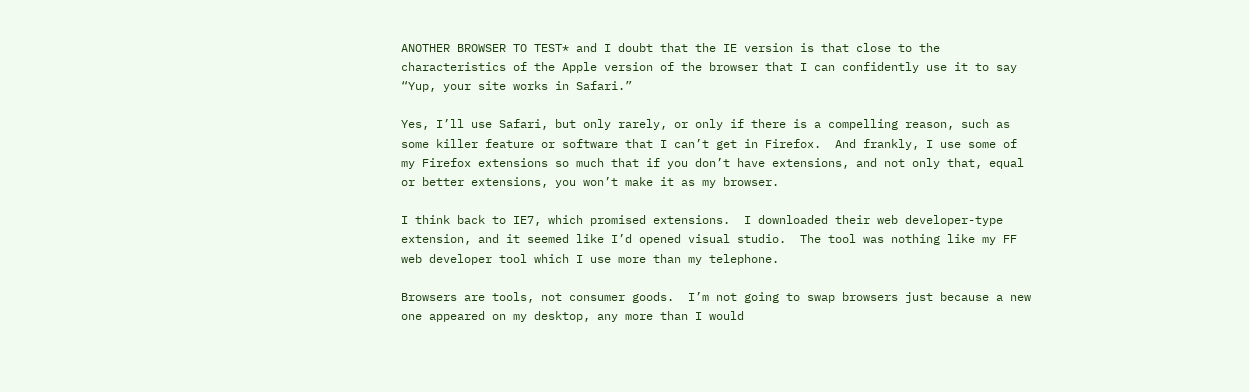ANOTHER BROWSER TO TEST* and I doubt that the IE version is that close to the characteristics of the Apple version of the browser that I can confidently use it to say “Yup, your site works in Safari.”

Yes, I’ll use Safari, but only rarely, or only if there is a compelling reason, such as some killer feature or software that I can’t get in Firefox.  And frankly, I use some of my Firefox extensions so much that if you don’t have extensions, and not only that, equal or better extensions, you won’t make it as my browser.

I think back to IE7, which promised extensions.  I downloaded their web developer-type extension, and it seemed like I’d opened visual studio.  The tool was nothing like my FF web developer tool which I use more than my telephone.

Browsers are tools, not consumer goods.  I’m not going to swap browsers just because a new one appeared on my desktop, any more than I would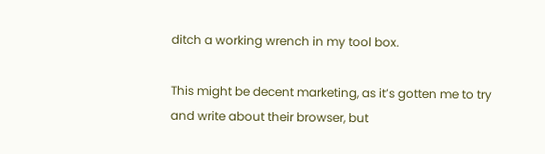ditch a working wrench in my tool box.

This might be decent marketing, as it’s gotten me to try and write about their browser, but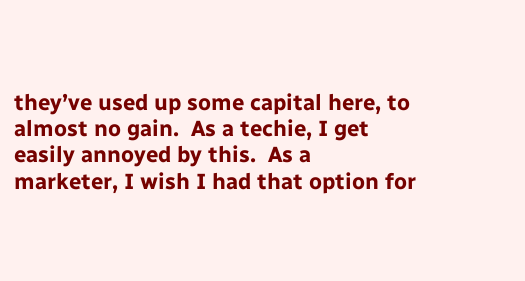they’ve used up some capital here, to almost no gain.  As a techie, I get easily annoyed by this.  As a marketer, I wish I had that option for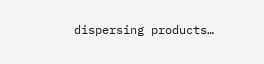dispersing products…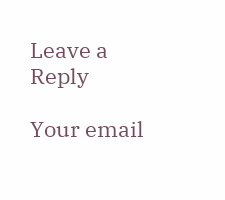Leave a Reply

Your email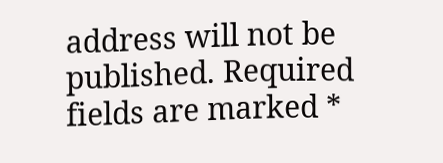address will not be published. Required fields are marked *